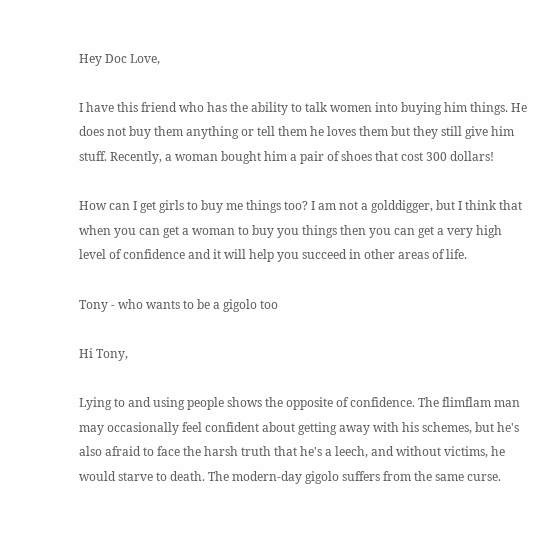Hey Doc Love,

I have this friend who has the ability to talk women into buying him things. He does not buy them anything or tell them he loves them but they still give him stuff. Recently, a woman bought him a pair of shoes that cost 300 dollars!

How can I get girls to buy me things too? I am not a golddigger, but I think that when you can get a woman to buy you things then you can get a very high level of confidence and it will help you succeed in other areas of life.

Tony - who wants to be a gigolo too

Hi Tony,

Lying to and using people shows the opposite of confidence. The flimflam man may occasionally feel confident about getting away with his schemes, but he's also afraid to face the harsh truth that he's a leech, and without victims, he would starve to death. The modern-day gigolo suffers from the same curse.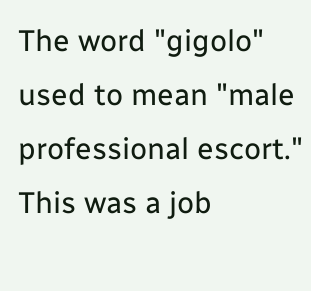The word "gigolo" used to mean "male professional escort." This was a job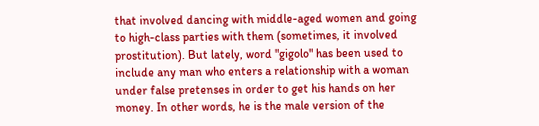that involved dancing with middle-aged women and going to high-class parties with them (sometimes, it involved prostitution). But lately, word "gigolo" has been used to include any man who enters a relationship with a woman under false pretenses in order to get his hands on her money. In other words, he is the male version of the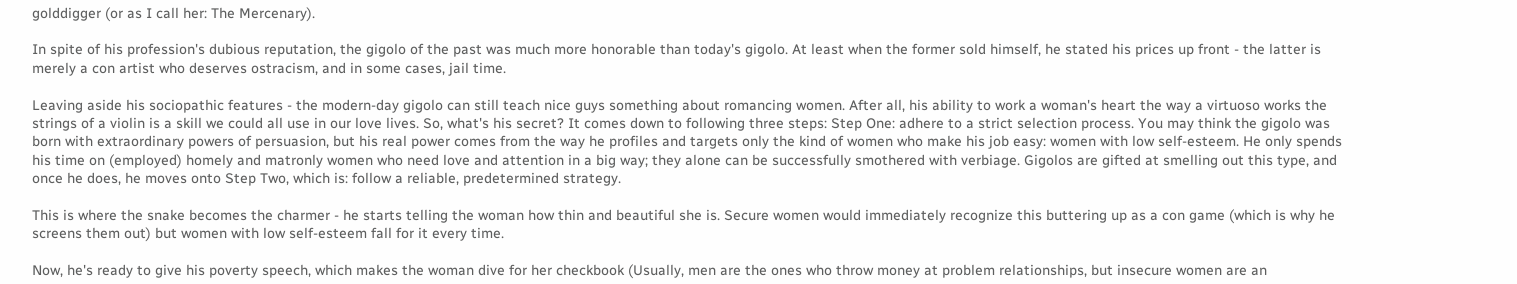golddigger (or as I call her: The Mercenary).

In spite of his profession's dubious reputation, the gigolo of the past was much more honorable than today's gigolo. At least when the former sold himself, he stated his prices up front - the latter is merely a con artist who deserves ostracism, and in some cases, jail time.

Leaving aside his sociopathic features - the modern-day gigolo can still teach nice guys something about romancing women. After all, his ability to work a woman's heart the way a virtuoso works the strings of a violin is a skill we could all use in our love lives. So, what's his secret? It comes down to following three steps: Step One: adhere to a strict selection process. You may think the gigolo was born with extraordinary powers of persuasion, but his real power comes from the way he profiles and targets only the kind of women who make his job easy: women with low self-esteem. He only spends his time on (employed) homely and matronly women who need love and attention in a big way; they alone can be successfully smothered with verbiage. Gigolos are gifted at smelling out this type, and once he does, he moves onto Step Two, which is: follow a reliable, predetermined strategy.

This is where the snake becomes the charmer - he starts telling the woman how thin and beautiful she is. Secure women would immediately recognize this buttering up as a con game (which is why he screens them out) but women with low self-esteem fall for it every time.

Now, he's ready to give his poverty speech, which makes the woman dive for her checkbook (Usually, men are the ones who throw money at problem relationships, but insecure women are an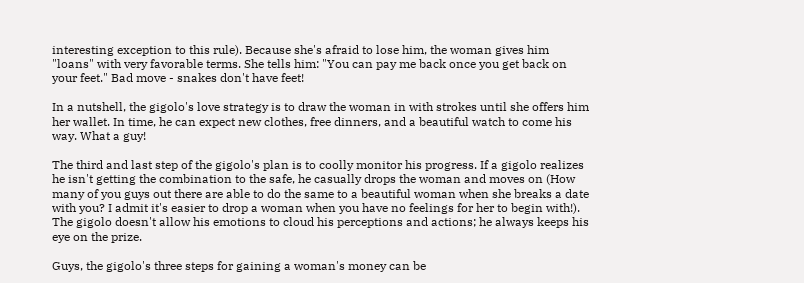interesting exception to this rule). Because she's afraid to lose him, the woman gives him "loans" with very favorable terms. She tells him: "You can pay me back once you get back on your feet." Bad move - snakes don't have feet!

In a nutshell, the gigolo's love strategy is to draw the woman in with strokes until she offers him her wallet. In time, he can expect new clothes, free dinners, and a beautiful watch to come his way. What a guy!

The third and last step of the gigolo's plan is to coolly monitor his progress. If a gigolo realizes he isn't getting the combination to the safe, he casually drops the woman and moves on (How many of you guys out there are able to do the same to a beautiful woman when she breaks a date with you? I admit it's easier to drop a woman when you have no feelings for her to begin with!). The gigolo doesn't allow his emotions to cloud his perceptions and actions; he always keeps his eye on the prize.

Guys, the gigolo's three steps for gaining a woman's money can be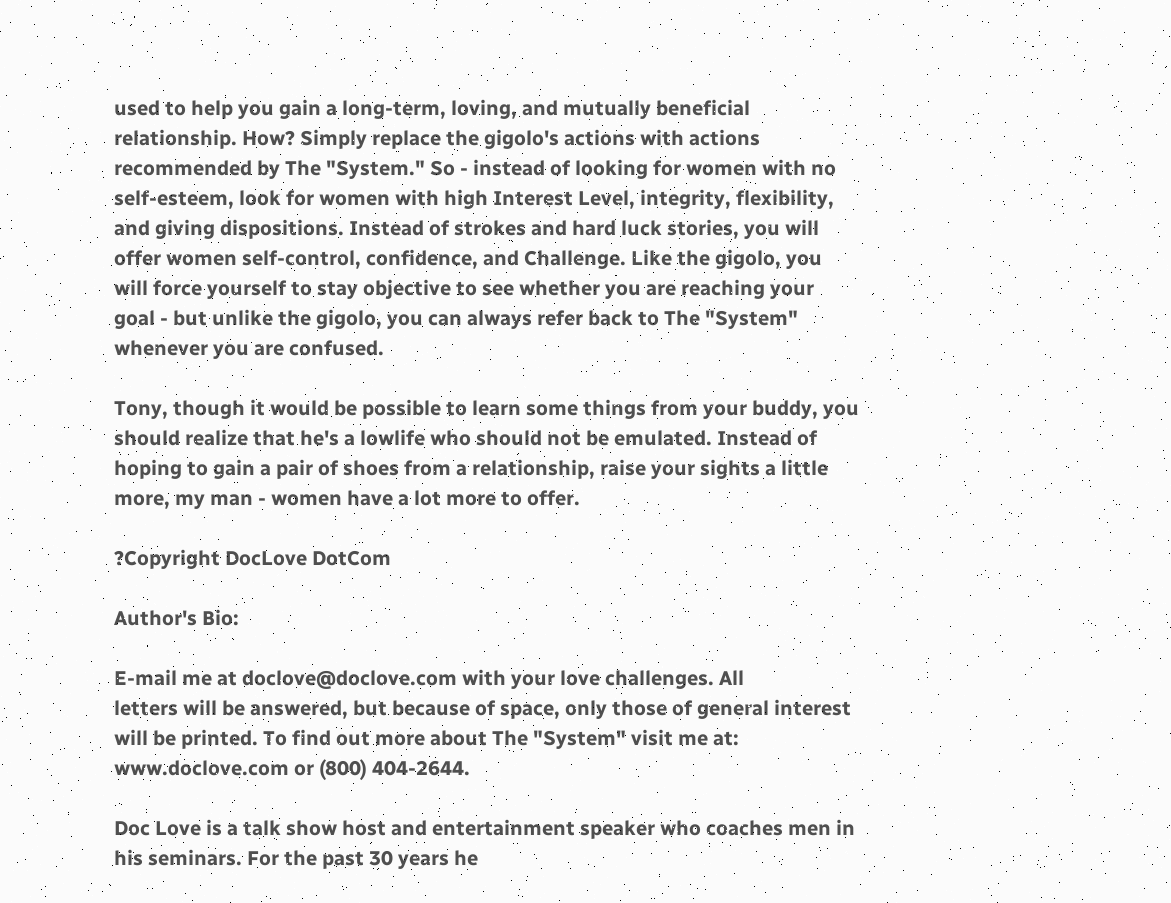used to help you gain a long-term, loving, and mutually beneficial relationship. How? Simply replace the gigolo's actions with actions recommended by The "System." So - instead of looking for women with no self-esteem, look for women with high Interest Level, integrity, flexibility, and giving dispositions. Instead of strokes and hard luck stories, you will offer women self-control, confidence, and Challenge. Like the gigolo, you will force yourself to stay objective to see whether you are reaching your goal - but unlike the gigolo, you can always refer back to The "System" whenever you are confused.

Tony, though it would be possible to learn some things from your buddy, you should realize that he's a lowlife who should not be emulated. Instead of hoping to gain a pair of shoes from a relationship, raise your sights a little more, my man - women have a lot more to offer.

?Copyright DocLove DotCom

Author's Bio:

E-mail me at doclove@doclove.com with your love challenges. All
letters will be answered, but because of space, only those of general interest will be printed. To find out more about The "System" visit me at: www.doclove.com or (800) 404-2644.

Doc Love is a talk show host and entertainment speaker who coaches men in his seminars. For the past 30 years he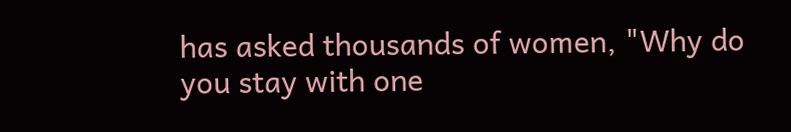has asked thousands of women, "Why do you stay with one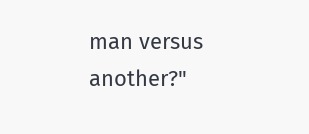man versus another?"